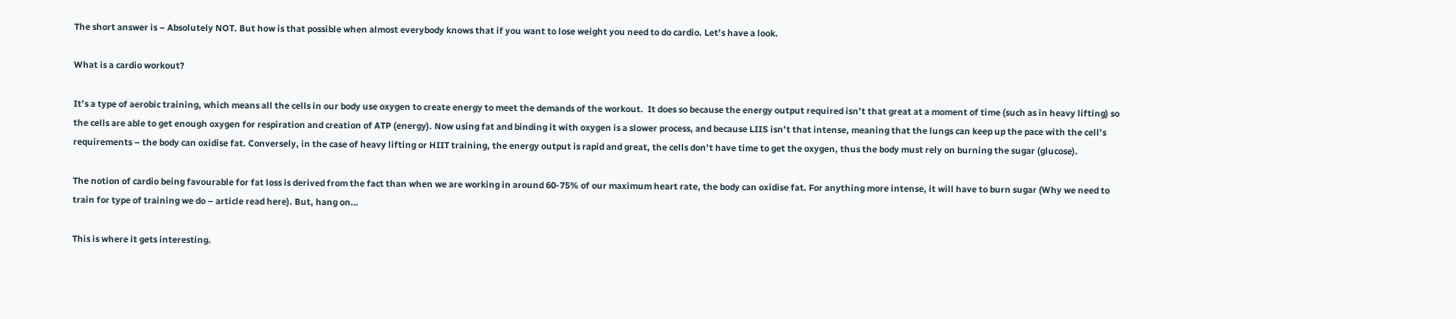The short answer is – Absolutely NOT. But how is that possible when almost everybody knows that if you want to lose weight you need to do cardio. Let’s have a look.

What is a cardio workout?

It’s a type of aerobic training, which means all the cells in our body use oxygen to create energy to meet the demands of the workout.  It does so because the energy output required isn’t that great at a moment of time (such as in heavy lifting) so the cells are able to get enough oxygen for respiration and creation of ATP (energy). Now using fat and binding it with oxygen is a slower process, and because LIIS isn’t that intense, meaning that the lungs can keep up the pace with the cell’s requirements – the body can oxidise fat. Conversely, in the case of heavy lifting or HIIT training, the energy output is rapid and great, the cells don’t have time to get the oxygen, thus the body must rely on burning the sugar (glucose).

The notion of cardio being favourable for fat loss is derived from the fact than when we are working in around 60-75% of our maximum heart rate, the body can oxidise fat. For anything more intense, it will have to burn sugar (Why we need to train for type of training we do – article read here). But, hang on…

This is where it gets interesting.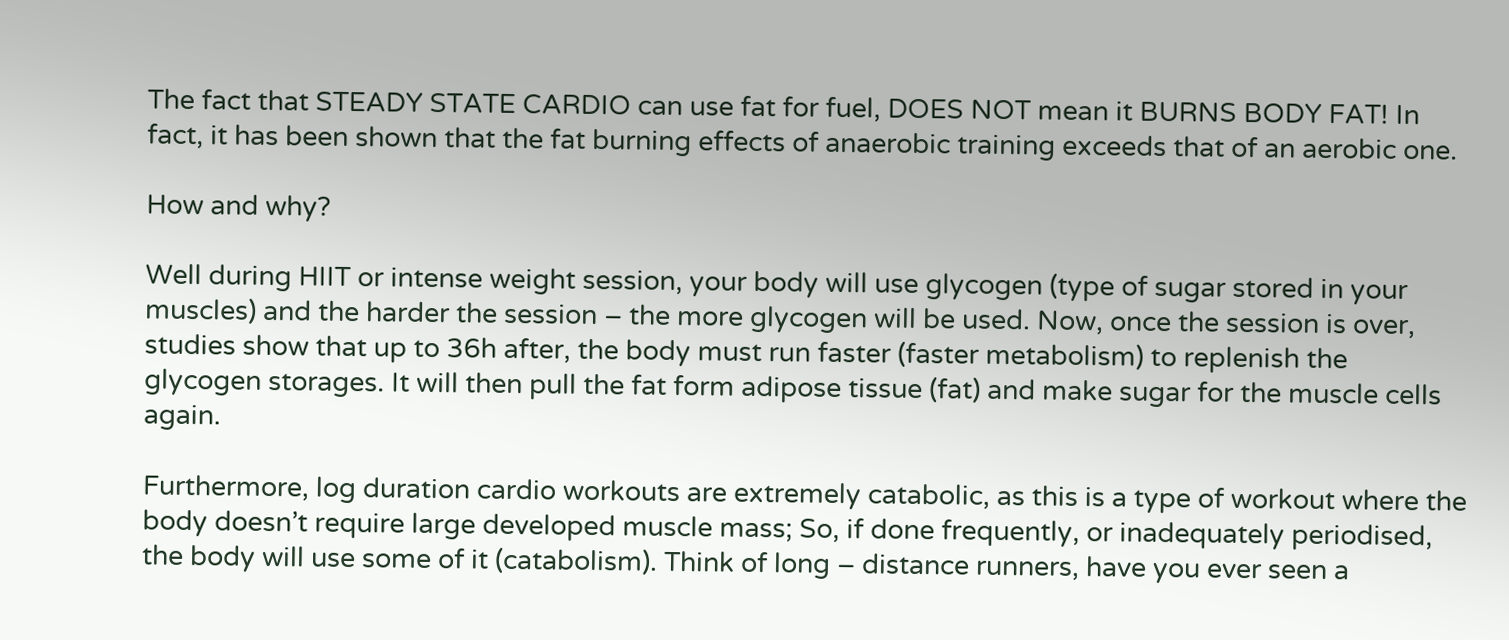The fact that STEADY STATE CARDIO can use fat for fuel, DOES NOT mean it BURNS BODY FAT! In fact, it has been shown that the fat burning effects of anaerobic training exceeds that of an aerobic one.

How and why?

Well during HIIT or intense weight session, your body will use glycogen (type of sugar stored in your muscles) and the harder the session – the more glycogen will be used. Now, once the session is over, studies show that up to 36h after, the body must run faster (faster metabolism) to replenish the glycogen storages. It will then pull the fat form adipose tissue (fat) and make sugar for the muscle cells again.

Furthermore, log duration cardio workouts are extremely catabolic, as this is a type of workout where the body doesn’t require large developed muscle mass; So, if done frequently, or inadequately periodised, the body will use some of it (catabolism). Think of long – distance runners, have you ever seen a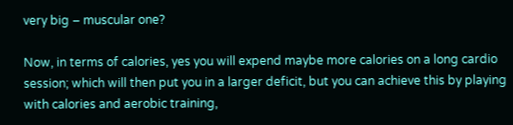very big – muscular one?

Now, in terms of calories, yes you will expend maybe more calories on a long cardio session; which will then put you in a larger deficit, but you can achieve this by playing with calories and aerobic training,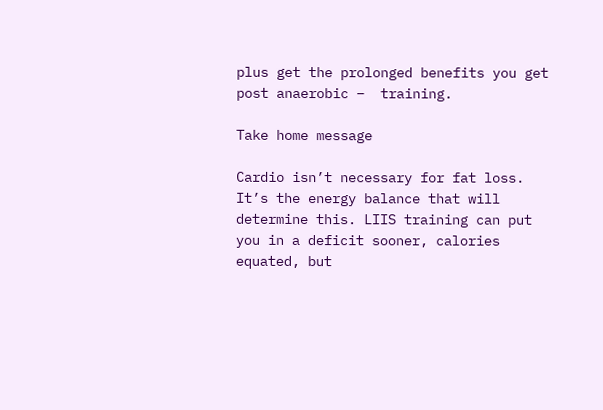plus get the prolonged benefits you get post anaerobic –  training.

Take home message

Cardio isn’t necessary for fat loss. It’s the energy balance that will determine this. LIIS training can put you in a deficit sooner, calories equated, but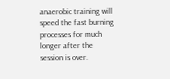anaerobic training will speed the fast burning processes for much longer after the session is over.